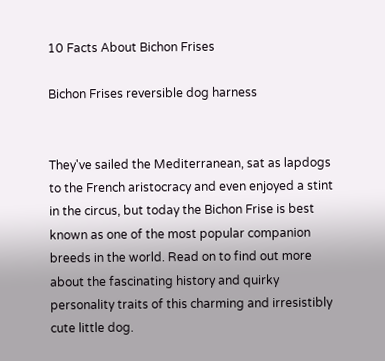10 Facts About Bichon Frises

Bichon Frises reversible dog harness


They've sailed the Mediterranean, sat as lapdogs to the French aristocracy and even enjoyed a stint in the circus, but today the Bichon Frise is best known as one of the most popular companion breeds in the world. Read on to find out more about the fascinating history and quirky personality traits of this charming and irresistibly cute little dog.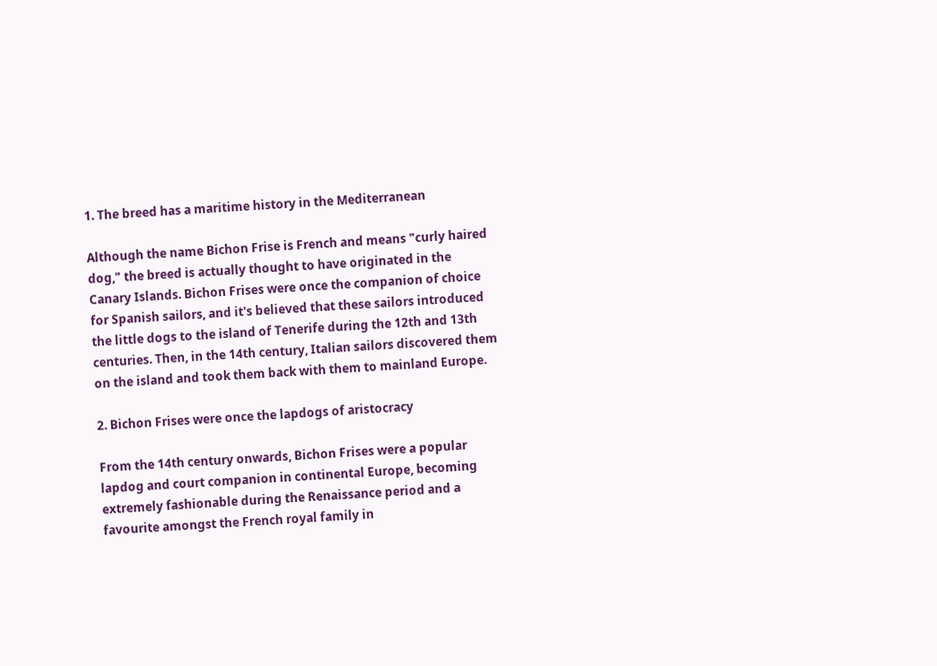1. The breed has a maritime history in the Mediterranean

Although the name Bichon Frise is French and means "curly haired dog," the breed is actually thought to have originated in the Canary Islands. Bichon Frises were once the companion of choice for Spanish sailors, and it's believed that these sailors introduced the little dogs to the island of Tenerife during the 12th and 13th centuries. Then, in the 14th century, Italian sailors discovered them on the island and took them back with them to mainland Europe.

2. Bichon Frises were once the lapdogs of aristocracy

From the 14th century onwards, Bichon Frises were a popular lapdog and court companion in continental Europe, becoming extremely fashionable during the Renaissance period and a favourite amongst the French royal family in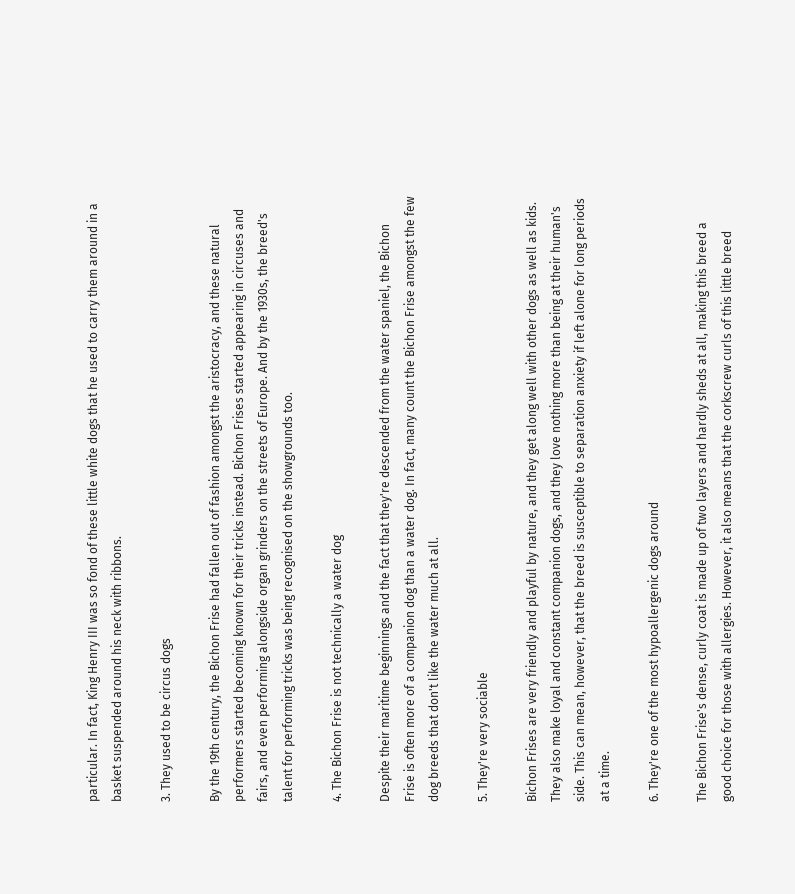particular. In fact, King Henry III was so fond of these little white dogs that he used to carry them around in a basket suspended around his neck with ribbons.

3. They used to be circus dogs

By the 19th century, the Bichon Frise had fallen out of fashion amongst the aristocracy, and these natural performers started becoming known for their tricks instead. Bichon Frises started appearing in circuses and fairs, and even performing alongside organ grinders on the streets of Europe. And by the 1930s, the breed's talent for performing tricks was being recognised on the showgrounds too.

4. The Bichon Frise is not technically a water dog

Despite their maritime beginnings and the fact that they're descended from the water spaniel, the Bichon Frise is often more of a companion dog than a water dog. In fact, many count the Bichon Frise amongst the few dog breeds that don't like the water much at all.

5. They're very sociable

Bichon Frises are very friendly and playful by nature, and they get along well with other dogs as well as kids. They also make loyal and constant companion dogs, and they love nothing more than being at their human's side. This can mean, however, that the breed is susceptible to separation anxiety if left alone for long periods at a time.

6. They're one of the most hypoallergenic dogs around

The Bichon Frise's dense, curly coat is made up of two layers and hardly sheds at all, making this breed a good choice for those with allergies. However, it also means that the corkscrew curls of this little breed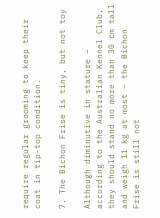require regular grooming to keep their coat in tip-top condition.

7. The Bichon Frise is tiny, but not toy

Although diminutive in stature – according to the Australian Kennel Club, they should stand no more than 30 cm tall and weigh 11 kg at most – the Bichon Frise is still not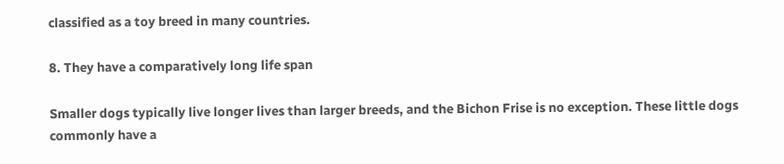classified as a toy breed in many countries.

8. They have a comparatively long life span

Smaller dogs typically live longer lives than larger breeds, and the Bichon Frise is no exception. These little dogs commonly have a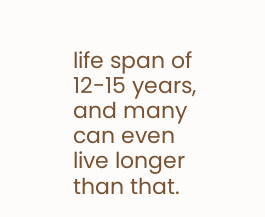life span of 12-15 years, and many can even live longer than that.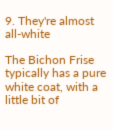9. They're almost all-white

The Bichon Frise typically has a pure white coat, with a little bit of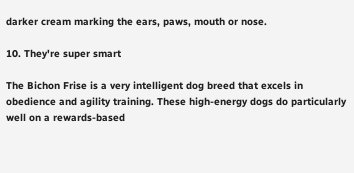darker cream marking the ears, paws, mouth or nose.

10. They're super smart

The Bichon Frise is a very intelligent dog breed that excels in obedience and agility training. These high-energy dogs do particularly well on a rewards-based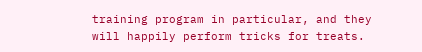training program in particular, and they will happily perform tricks for treats.